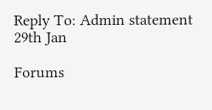Reply To: Admin statement 29th Jan

Forums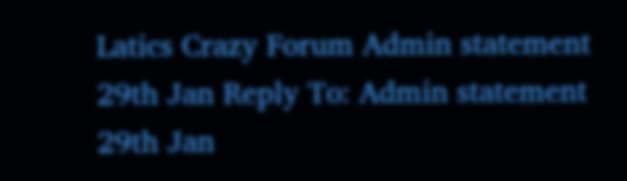Latics Crazy Forum Admin statement 29th Jan Reply To: Admin statement 29th Jan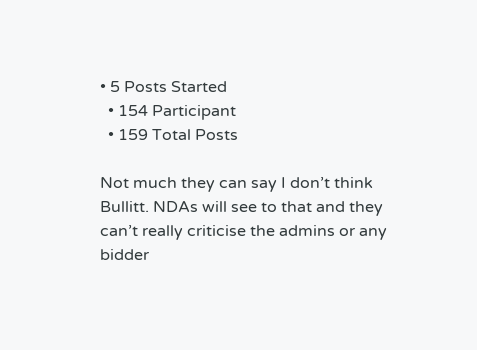• 5 Posts Started
  • 154 Participant
  • 159 Total Posts

Not much they can say I don’t think Bullitt. NDAs will see to that and they can’t really criticise the admins or any bidder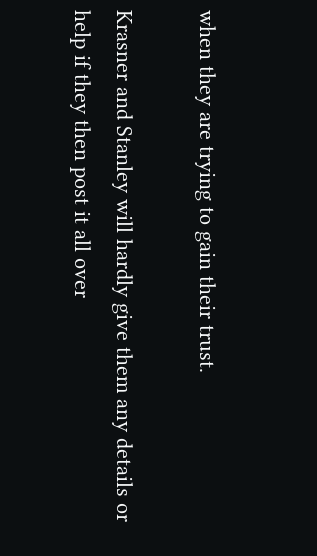when they are trying to gain their trust.

Krasner and Stanley will hardly give them any details or help if they then post it all over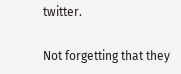twitter.

Not forgetting that they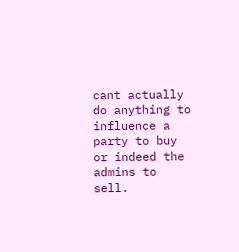cant actually do anything to influence a party to buy or indeed the admins to sell.